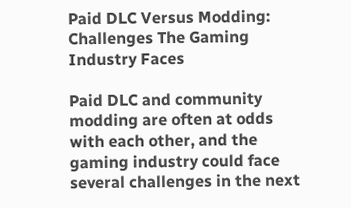Paid DLC Versus Modding: Challenges The Gaming Industry Faces

Paid DLC and community modding are often at odds with each other, and the gaming industry could face several challenges in the next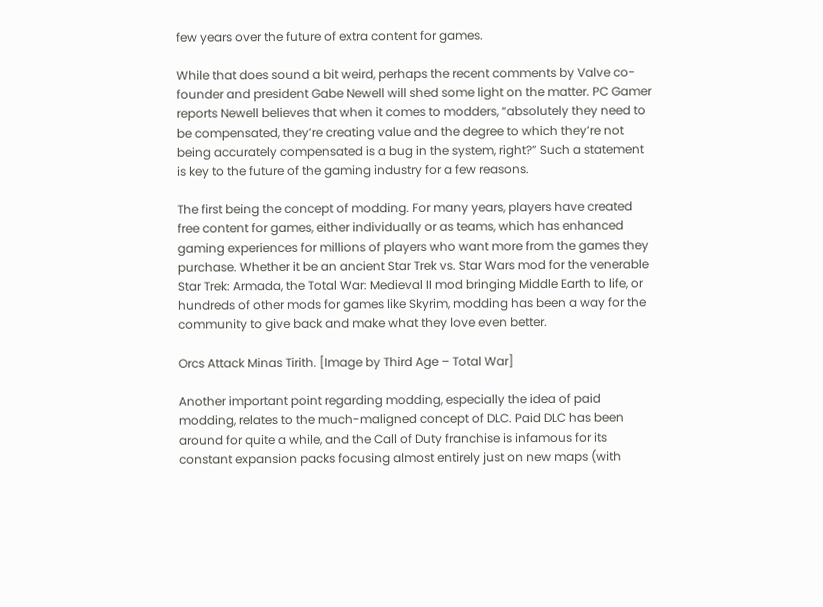few years over the future of extra content for games.

While that does sound a bit weird, perhaps the recent comments by Valve co-founder and president Gabe Newell will shed some light on the matter. PC Gamer reports Newell believes that when it comes to modders, “absolutely they need to be compensated, they’re creating value and the degree to which they’re not being accurately compensated is a bug in the system, right?” Such a statement is key to the future of the gaming industry for a few reasons.

The first being the concept of modding. For many years, players have created free content for games, either individually or as teams, which has enhanced gaming experiences for millions of players who want more from the games they purchase. Whether it be an ancient Star Trek vs. Star Wars mod for the venerable Star Trek: Armada, the Total War: Medieval II mod bringing Middle Earth to life, or hundreds of other mods for games like Skyrim, modding has been a way for the community to give back and make what they love even better.

Orcs Attack Minas Tirith. [Image by Third Age – Total War]

Another important point regarding modding, especially the idea of paid modding, relates to the much-maligned concept of DLC. Paid DLC has been around for quite a while, and the Call of Duty franchise is infamous for its constant expansion packs focusing almost entirely just on new maps (with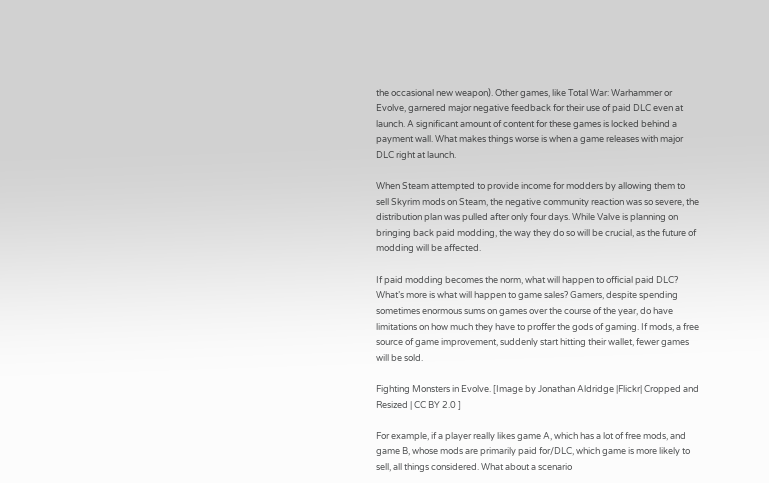the occasional new weapon). Other games, like Total War: Warhammer or Evolve, garnered major negative feedback for their use of paid DLC even at launch. A significant amount of content for these games is locked behind a payment wall. What makes things worse is when a game releases with major DLC right at launch.

When Steam attempted to provide income for modders by allowing them to sell Skyrim mods on Steam, the negative community reaction was so severe, the distribution plan was pulled after only four days. While Valve is planning on bringing back paid modding, the way they do so will be crucial, as the future of modding will be affected.

If paid modding becomes the norm, what will happen to official paid DLC? What’s more is what will happen to game sales? Gamers, despite spending sometimes enormous sums on games over the course of the year, do have limitations on how much they have to proffer the gods of gaming. If mods, a free source of game improvement, suddenly start hitting their wallet, fewer games will be sold.

Fighting Monsters in Evolve. [Image by Jonathan Aldridge |Flickr| Cropped and Resized | CC BY 2.0 ]

For example, if a player really likes game A, which has a lot of free mods, and game B, whose mods are primarily paid for/DLC, which game is more likely to sell, all things considered. What about a scenario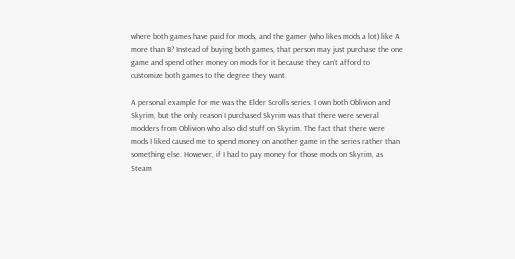where both games have paid for mods, and the gamer (who likes mods a lot) like A more than B? Instead of buying both games, that person may just purchase the one game and spend other money on mods for it because they can’t afford to customize both games to the degree they want.

A personal example for me was the Elder Scrolls series. I own both Oblivion and Skyrim, but the only reason I purchased Skyrim was that there were several modders from Oblivion who also did stuff on Skyrim. The fact that there were mods I liked caused me to spend money on another game in the series rather than something else. However, if I had to pay money for those mods on Skyrim, as Steam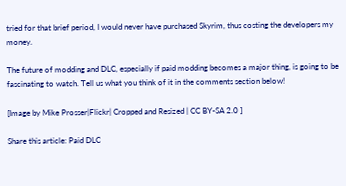tried for that brief period, I would never have purchased Skyrim, thus costing the developers my money.

The future of modding and DLC, especially if paid modding becomes a major thing, is going to be fascinating to watch. Tell us what you think of it in the comments section below!

[Image by Mike Prosser|Flickr| Cropped and Resized | CC BY-SA 2.0 ]

Share this article: Paid DLC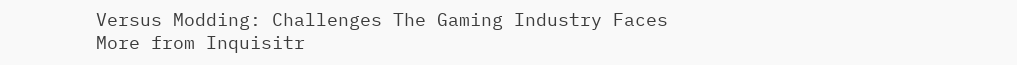Versus Modding: Challenges The Gaming Industry Faces
More from Inquisitr